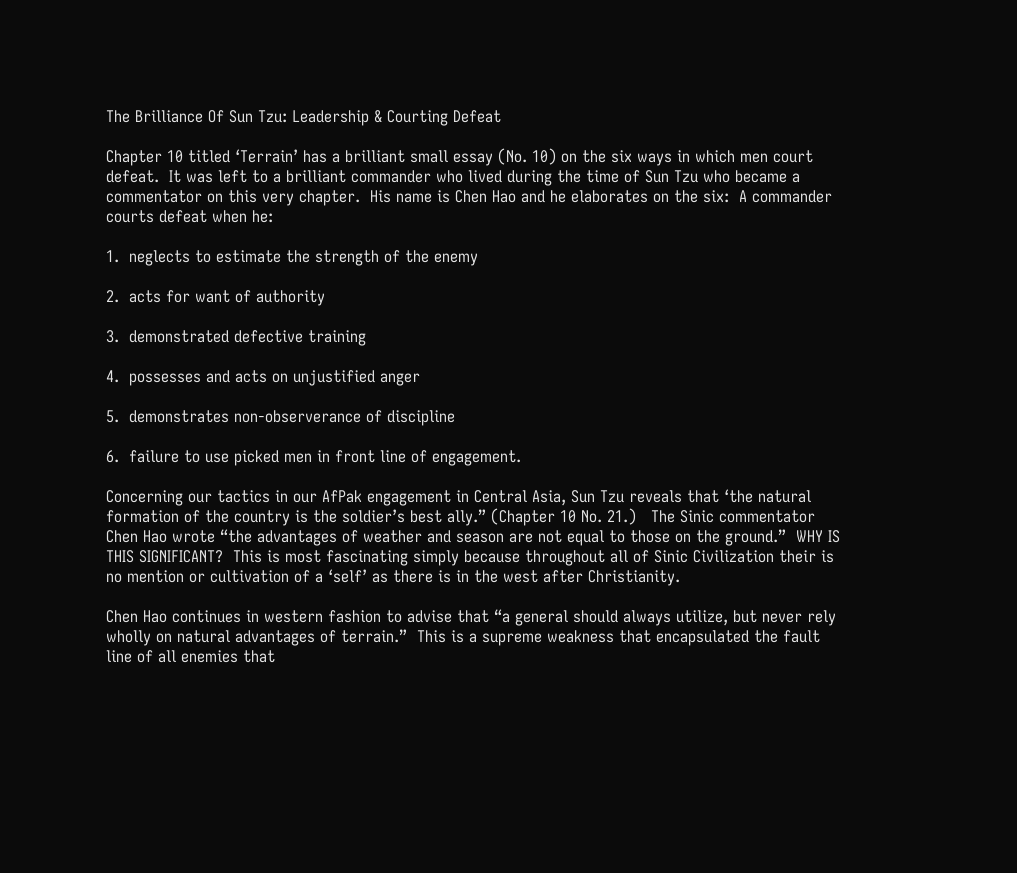The Brilliance Of Sun Tzu: Leadership & Courting Defeat

Chapter 10 titled ‘Terrain’ has a brilliant small essay (No. 10) on the six ways in which men court defeat.  It was left to a brilliant commander who lived during the time of Sun Tzu who became a commentator on this very chapter.  His name is Chen Hao and he elaborates on the six:  A commander courts defeat when he:

1.  neglects to estimate the strength of the enemy

2.  acts for want of authority

3.  demonstrated defective training

4.  possesses and acts on unjustified anger

5.  demonstrates non-observerance of discipline

6.  failure to use picked men in front line of engagement.

Concerning our tactics in our AfPak engagement in Central Asia, Sun Tzu reveals that ‘the natural formation of the country is the soldier’s best ally.” (Chapter 10 No. 21.)   The Sinic commentator Chen Hao wrote “the advantages of weather and season are not equal to those on the ground.”  WHY IS THIS SIGNIFICANT?  This is most fascinating simply because throughout all of Sinic Civilization their is no mention or cultivation of a ‘self’ as there is in the west after Christianity.

Chen Hao continues in western fashion to advise that “a general should always utilize, but never rely wholly on natural advantages of terrain.”  This is a supreme weakness that encapsulated the fault line of all enemies that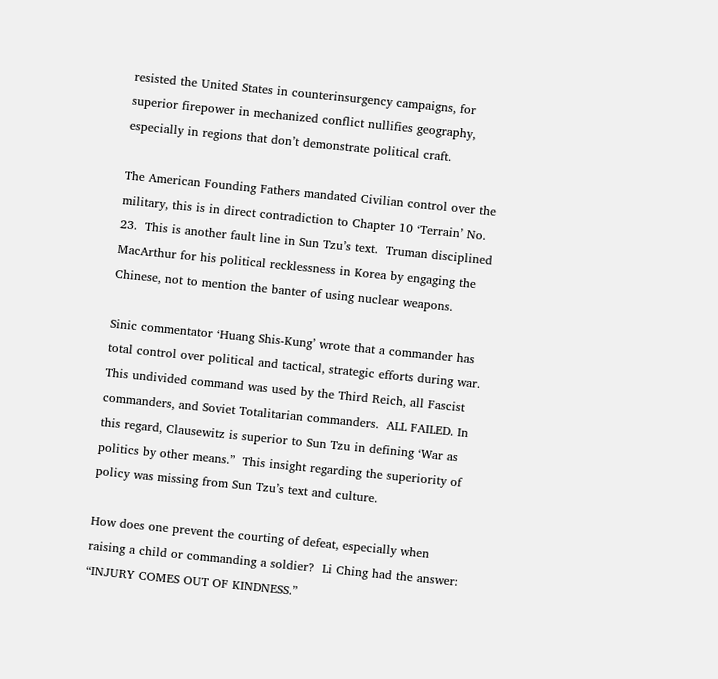resisted the United States in counterinsurgency campaigns, for superior firepower in mechanized conflict nullifies geography, especially in regions that don’t demonstrate political craft.

The American Founding Fathers mandated Civilian control over the military, this is in direct contradiction to Chapter 10 ‘Terrain’ No. 23.  This is another fault line in Sun Tzu’s text.  Truman disciplined MacArthur for his political recklessness in Korea by engaging the Chinese, not to mention the banter of using nuclear weapons.

Sinic commentator ‘Huang Shis-Kung’ wrote that a commander has total control over political and tactical, strategic efforts during war.  This undivided command was used by the Third Reich, all Fascist commanders, and Soviet Totalitarian commanders.  ALL FAILED. In this regard, Clausewitz is superior to Sun Tzu in defining ‘War as politics by other means.”  This insight regarding the superiority of policy was missing from Sun Tzu’s text and culture.

How does one prevent the courting of defeat, especially when raising a child or commanding a soldier?  Li Ching had the answer:  “INJURY COMES OUT OF KINDNESS.”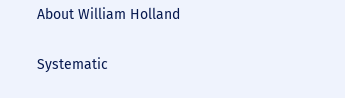About William Holland

Systematic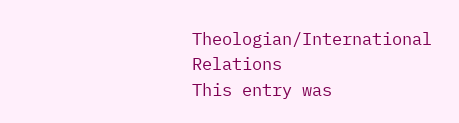Theologian/International Relations
This entry was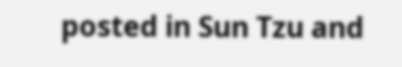posted in Sun Tzu and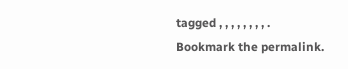tagged , , , , , , , , . Bookmark the permalink.